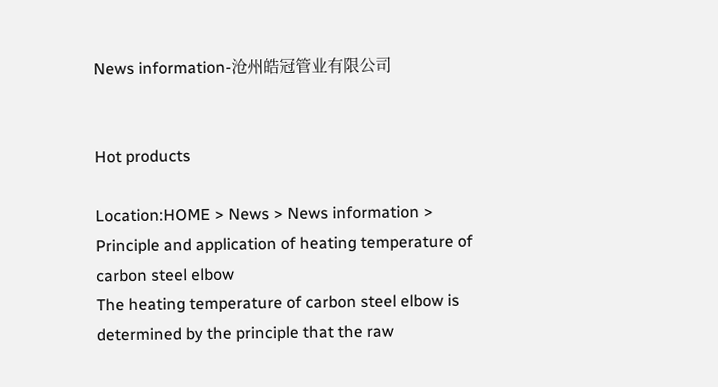News information-沧州皓冠管业有限公司


Hot products

Location:HOME > News > News information >
Principle and application of heating temperature of carbon steel elbow
The heating temperature of carbon steel elbow is determined by the principle that the raw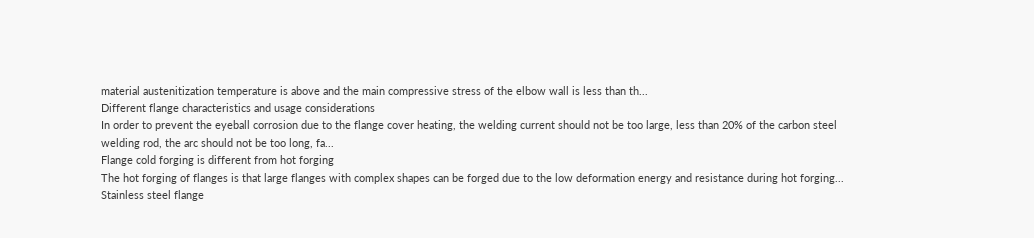material austenitization temperature is above and the main compressive stress of the elbow wall is less than th...
Different flange characteristics and usage considerations
In order to prevent the eyeball corrosion due to the flange cover heating, the welding current should not be too large, less than 20% of the carbon steel welding rod, the arc should not be too long, fa...
Flange cold forging is different from hot forging
The hot forging of flanges is that large flanges with complex shapes can be forged due to the low deformation energy and resistance during hot forging...
Stainless steel flange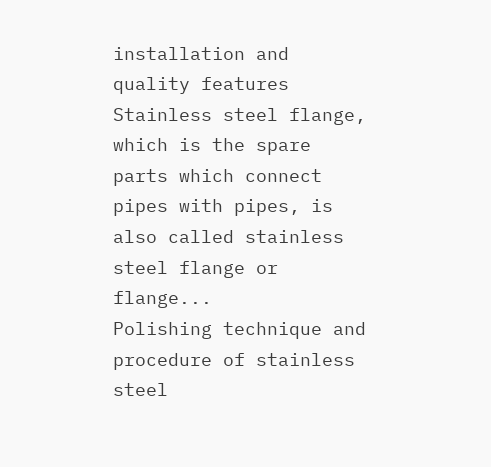installation and quality features
Stainless steel flange, which is the spare parts which connect pipes with pipes, is also called stainless steel flange or flange...
Polishing technique and procedure of stainless steel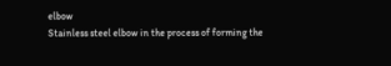elbow
Stainless steel elbow in the process of forming the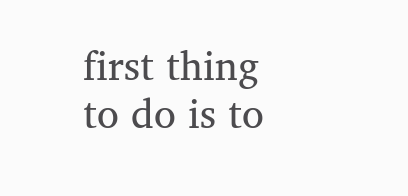first thing to do is to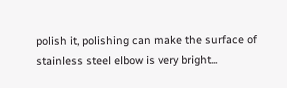polish it, polishing can make the surface of stainless steel elbow is very bright...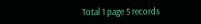Total 1 page 5 records